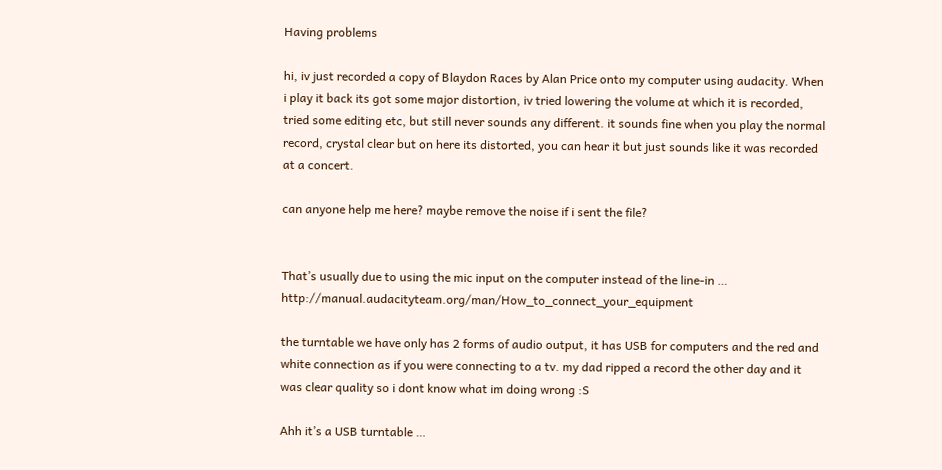Having problems

hi, iv just recorded a copy of Blaydon Races by Alan Price onto my computer using audacity. When i play it back its got some major distortion, iv tried lowering the volume at which it is recorded, tried some editing etc, but still never sounds any different. it sounds fine when you play the normal record, crystal clear but on here its distorted, you can hear it but just sounds like it was recorded at a concert.

can anyone help me here? maybe remove the noise if i sent the file?


That’s usually due to using the mic input on the computer instead of the line-in … http://manual.audacityteam.org/man/How_to_connect_your_equipment

the turntable we have only has 2 forms of audio output, it has USB for computers and the red and white connection as if you were connecting to a tv. my dad ripped a record the other day and it was clear quality so i dont know what im doing wrong :S

Ahh it’s a USB turntable …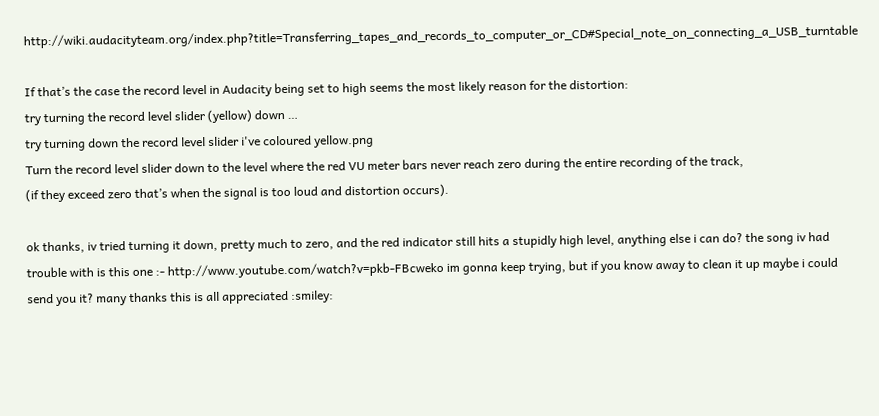http://wiki.audacityteam.org/index.php?title=Transferring_tapes_and_records_to_computer_or_CD#Special_note_on_connecting_a_USB_turntable

If that’s the case the record level in Audacity being set to high seems the most likely reason for the distortion:
try turning the record level slider (yellow) down …
try turning down the record level slider i've coloured yellow.png
Turn the record level slider down to the level where the red VU meter bars never reach zero during the entire recording of the track,
(if they exceed zero that’s when the signal is too loud and distortion occurs).

ok thanks, iv tried turning it down, pretty much to zero, and the red indicator still hits a stupidly high level, anything else i can do? the song iv had trouble with is this one :- http://www.youtube.com/watch?v=pkb-FBcweko im gonna keep trying, but if you know away to clean it up maybe i could send you it? many thanks this is all appreciated :smiley: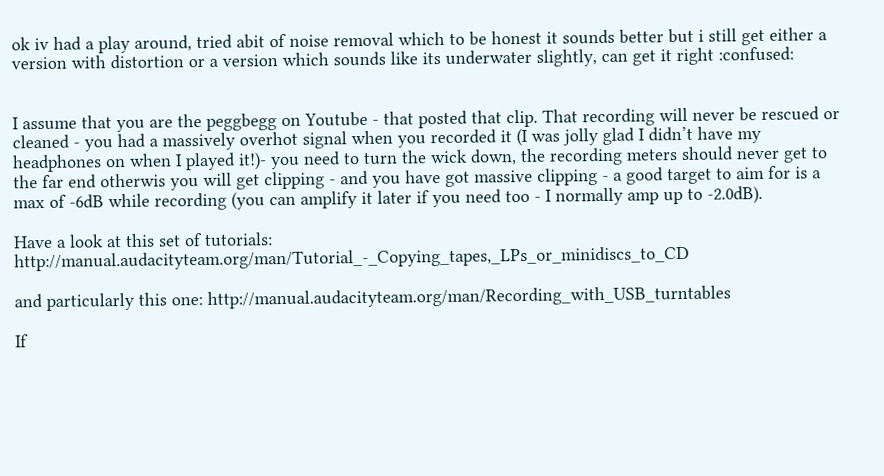ok iv had a play around, tried abit of noise removal which to be honest it sounds better but i still get either a version with distortion or a version which sounds like its underwater slightly, can get it right :confused:


I assume that you are the peggbegg on Youtube - that posted that clip. That recording will never be rescued or cleaned - you had a massively overhot signal when you recorded it (I was jolly glad I didn’t have my headphones on when I played it!)- you need to turn the wick down, the recording meters should never get to the far end otherwis you will get clipping - and you have got massive clipping - a good target to aim for is a max of -6dB while recording (you can amplify it later if you need too - I normally amp up to -2.0dB).

Have a look at this set of tutorials: http://manual.audacityteam.org/man/Tutorial_-_Copying_tapes,_LPs_or_minidiscs_to_CD

and particularly this one: http://manual.audacityteam.org/man/Recording_with_USB_turntables

If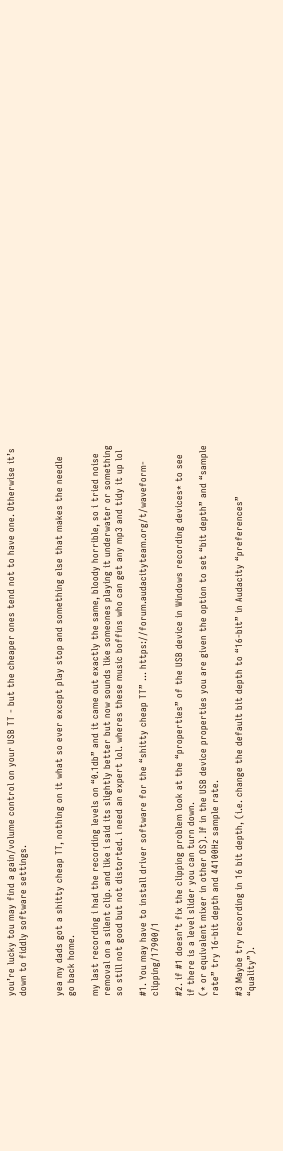you’re lucky tou may find a gain/volume control on your USB TT - but the cheaper ones tend not to have one. Otherwise it’s down to fiddly software settings.


yea my dads got a shitty cheap TT, nothing on it what so ever except play stop and something else that makes the needle go back home.

my last recording i had the recording levels on “0.1db” and it came out exactly the same, bloody horrible, so i tried noise removal on a silent clip. and like i said its slightly better but now sounds like someones playing it underwater or something so still not good but not distorted. i need an expert lol. wheres these music boffins who can get any mp3 and tidy it up lol

#1. You may have to install driver software for the “shitty cheap TT” … https://forum.audacityteam.org/t/waveform-clipping/17900/1

#2. if #1 doesn’t fix the clipping problem look at the “properties” of the USB device in Windows recording devices* to see if there is a level slider you can turn down.
(* or equivalent mixer in other OS). If in the USB device properties you are given the option to set “bit depth” and “sample rate” try 16-bit depth and 44100Hz sample rate.

#3 Maybe try recording in 16 bit depth, (i.e. change the default bit depth to “16-bit” in Audacity “preferences” “quality”).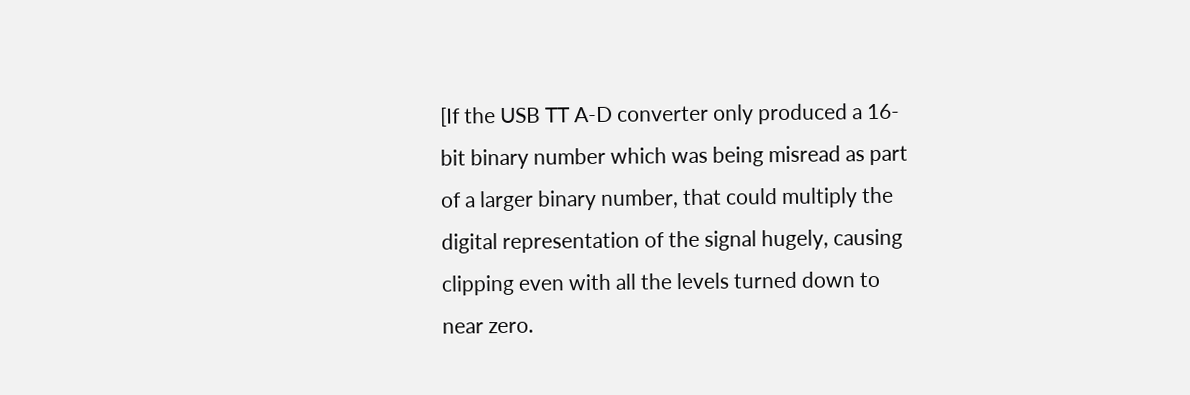[If the USB TT A-D converter only produced a 16-bit binary number which was being misread as part of a larger binary number, that could multiply the digital representation of the signal hugely, causing clipping even with all the levels turned down to near zero.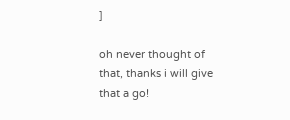]

oh never thought of that, thanks i will give that a go!